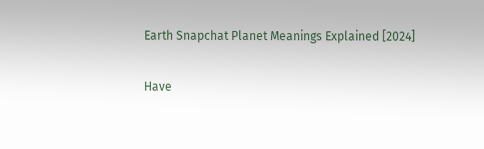Earth Snapchat Planet Meanings Explained [2024]

Have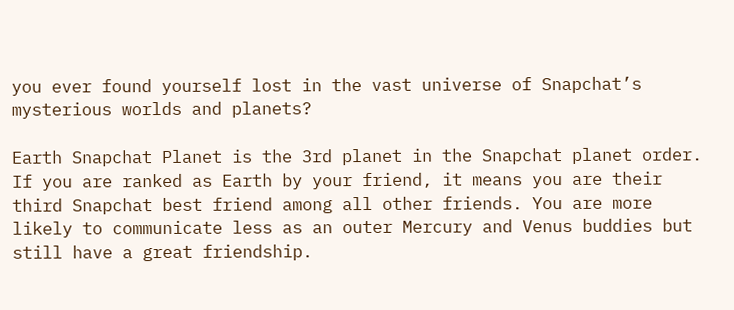you ever found yourself lost in the vast universe of Snapchat’s mysterious worlds and planets?

Earth Snapchat Planet is the 3rd planet in the Snapchat planet order.
If you are ranked as Earth by your friend, it means you are their third Snapchat best friend among all other friends. You are more likely to communicate less as an outer Mercury and Venus buddies but still have a great friendship.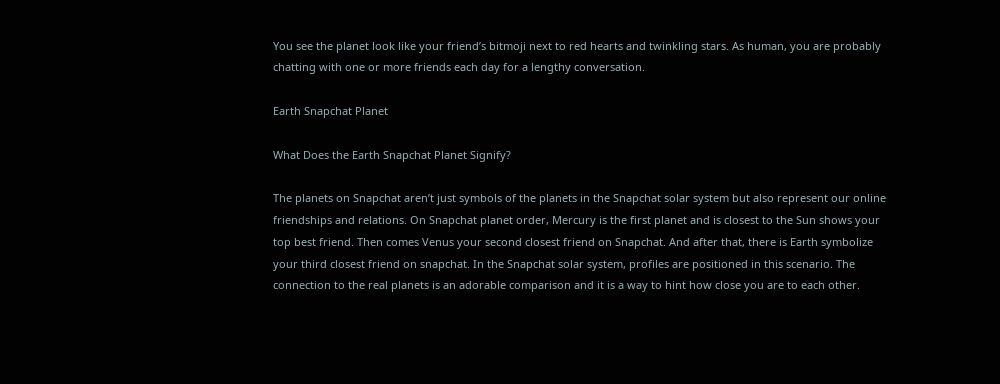You see the planet look like your friend’s bitmoji next to red hearts and twinkling stars. As human, you are probably chatting with one or more friends each day for a lengthy conversation.

Earth Snapchat Planet

What Does the Earth Snapchat Planet Signify?

The planets on Snapchat aren’t just symbols of the planets in the Snapchat solar system but also represent our online friendships and relations. On Snapchat planet order, Mercury is the first planet and is closest to the Sun shows your top best friend. Then comes Venus your second closest friend on Snapchat. And after that, there is Earth symbolize your third closest friend on snapchat. In the Snapchat solar system, profiles are positioned in this scenario. The connection to the real planets is an adorable comparison and it is a way to hint how close you are to each other.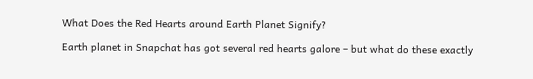What Does the Red Hearts around Earth Planet Signify?

Earth planet in Snapchat has got several red hearts galore – but what do these exactly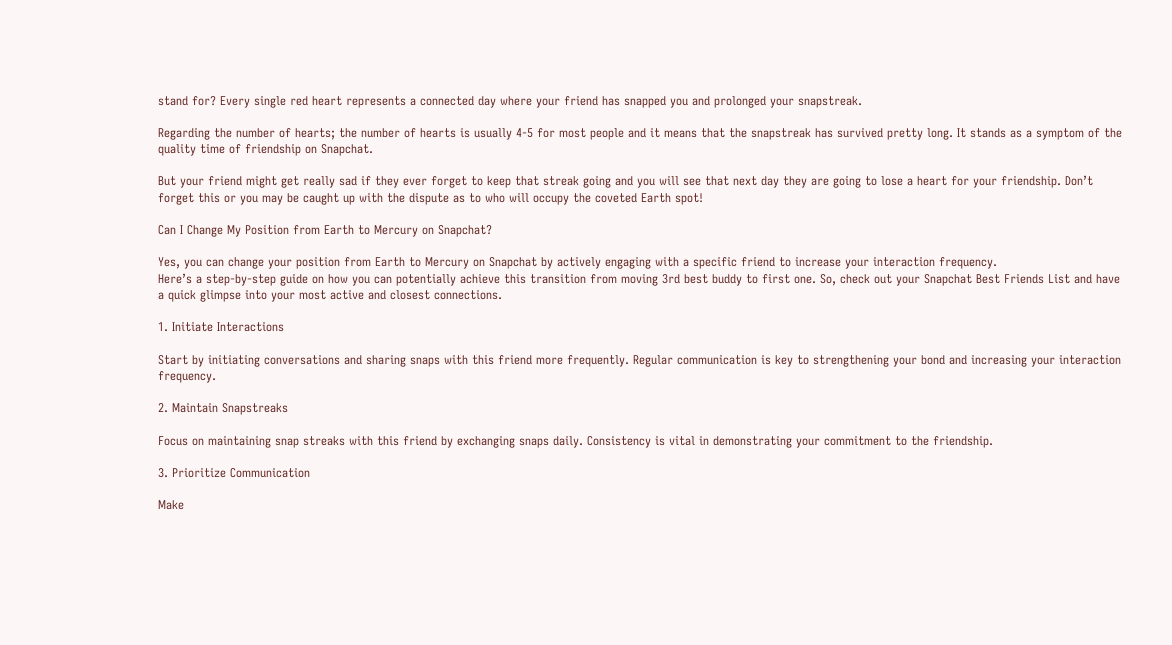stand for? Every single red heart represents a connected day where your friend has snapped you and prolonged your snapstreak.

Regarding the number of hearts; the number of hearts is usually 4-5 for most people and it means that the snapstreak has survived pretty long. It stands as a symptom of the quality time of friendship on Snapchat.

But your friend might get really sad if they ever forget to keep that streak going and you will see that next day they are going to lose a heart for your friendship. Don’t forget this or you may be caught up with the dispute as to who will occupy the coveted Earth spot!

Can I Change My Position from Earth to Mercury on Snapchat?

Yes, you can change your position from Earth to Mercury on Snapchat by actively engaging with a specific friend to increase your interaction frequency.
Here’s a step-by-step guide on how you can potentially achieve this transition from moving 3rd best buddy to first one. So, check out your Snapchat Best Friends List and have a quick glimpse into your most active and closest connections.

1. Initiate Interactions

Start by initiating conversations and sharing snaps with this friend more frequently. Regular communication is key to strengthening your bond and increasing your interaction frequency.

2. Maintain Snapstreaks

Focus on maintaining snap streaks with this friend by exchanging snaps daily. Consistency is vital in demonstrating your commitment to the friendship.

3. Prioritize Communication

Make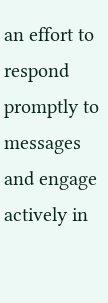an effort to respond promptly to messages and engage actively in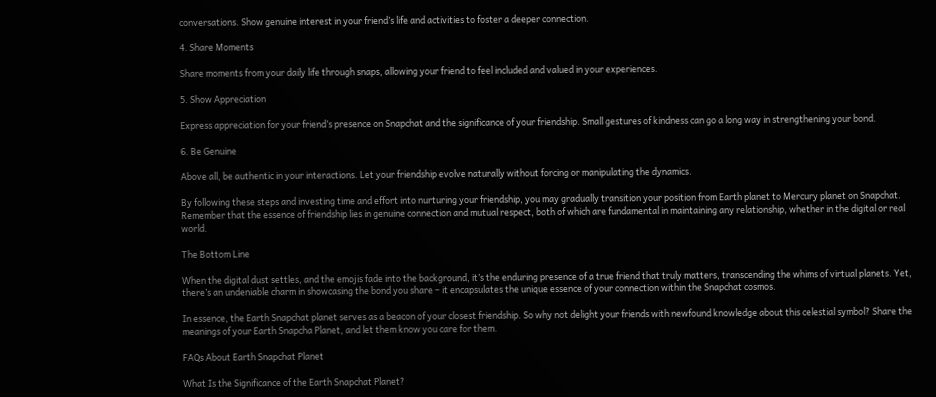conversations. Show genuine interest in your friend’s life and activities to foster a deeper connection.

4. Share Moments

Share moments from your daily life through snaps, allowing your friend to feel included and valued in your experiences.

5. Show Appreciation

Express appreciation for your friend’s presence on Snapchat and the significance of your friendship. Small gestures of kindness can go a long way in strengthening your bond.

6. Be Genuine

Above all, be authentic in your interactions. Let your friendship evolve naturally without forcing or manipulating the dynamics.

By following these steps and investing time and effort into nurturing your friendship, you may gradually transition your position from Earth planet to Mercury planet on Snapchat. Remember that the essence of friendship lies in genuine connection and mutual respect, both of which are fundamental in maintaining any relationship, whether in the digital or real world.

The Bottom Line

When the digital dust settles, and the emojis fade into the background, it’s the enduring presence of a true friend that truly matters, transcending the whims of virtual planets. Yet, there’s an undeniable charm in showcasing the bond you share – it encapsulates the unique essence of your connection within the Snapchat cosmos.

In essence, the Earth Snapchat planet serves as a beacon of your closest friendship. So why not delight your friends with newfound knowledge about this celestial symbol? Share the meanings of your Earth Snapcha Planet, and let them know you care for them.

FAQs About Earth Snapchat Planet

What Is the Significance of the Earth Snapchat Planet?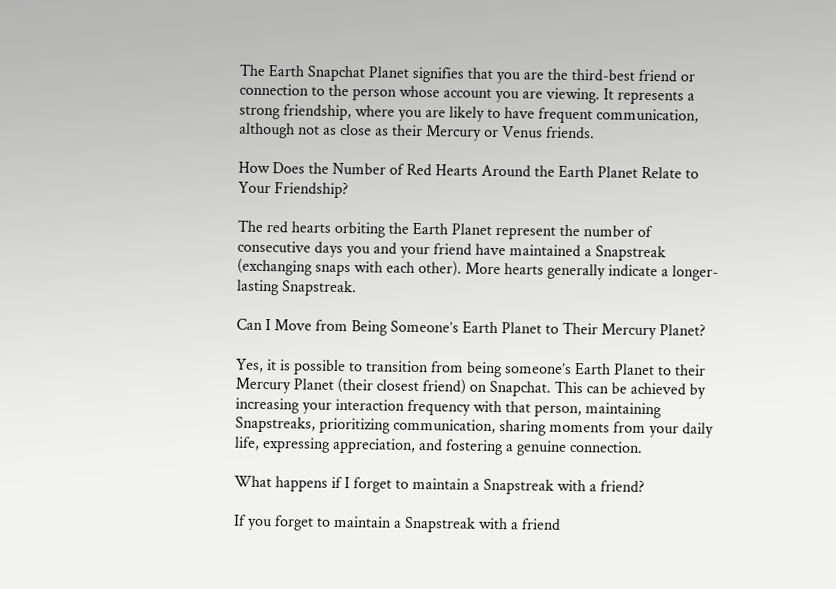The Earth Snapchat Planet signifies that you are the third-best friend or connection to the person whose account you are viewing. It represents a strong friendship, where you are likely to have frequent communication, although not as close as their Mercury or Venus friends.

How Does the Number of Red Hearts Around the Earth Planet Relate to Your Friendship?

The red hearts orbiting the Earth Planet represent the number of consecutive days you and your friend have maintained a Snapstreak (exchanging snaps with each other). More hearts generally indicate a longer-lasting Snapstreak.

Can I Move from Being Someone’s Earth Planet to Their Mercury Planet?

Yes, it is possible to transition from being someone’s Earth Planet to their Mercury Planet (their closest friend) on Snapchat. This can be achieved by increasing your interaction frequency with that person, maintaining Snapstreaks, prioritizing communication, sharing moments from your daily life, expressing appreciation, and fostering a genuine connection.

What happens if I forget to maintain a Snapstreak with a friend?

If you forget to maintain a Snapstreak with a friend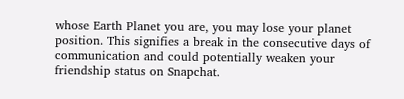whose Earth Planet you are, you may lose your planet position. This signifies a break in the consecutive days of communication and could potentially weaken your friendship status on Snapchat.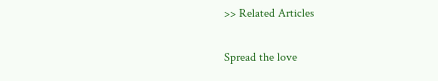>> Related Articles

Spread the love